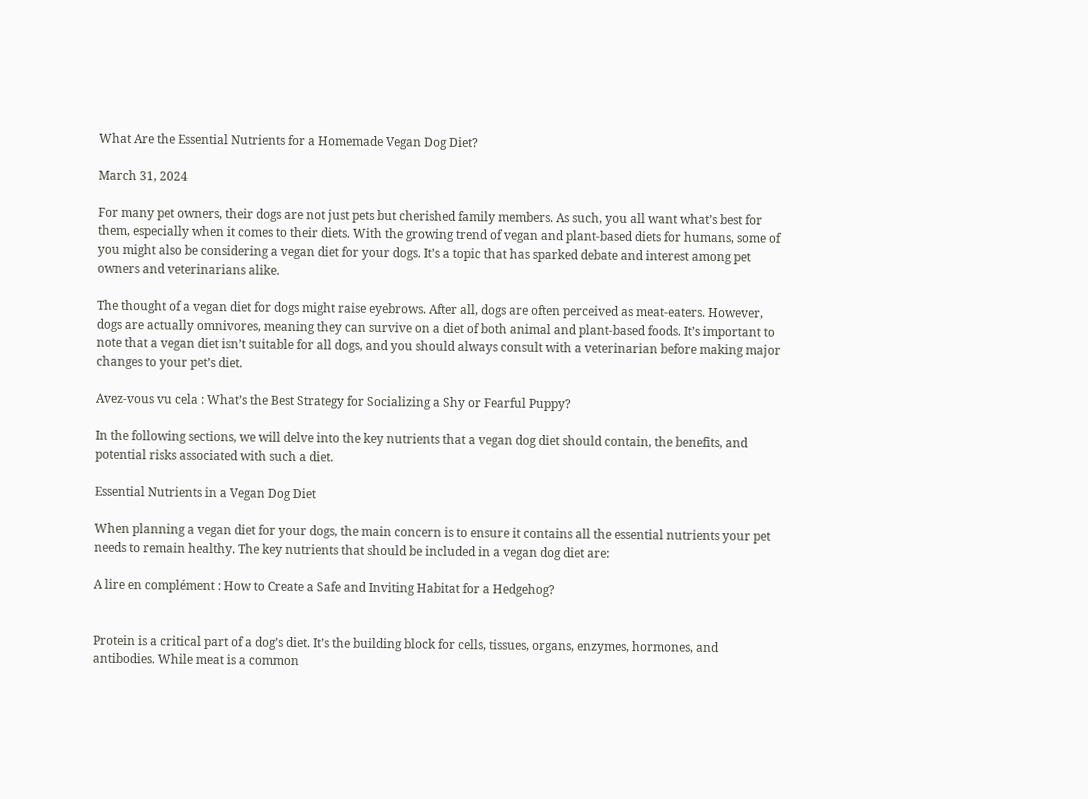What Are the Essential Nutrients for a Homemade Vegan Dog Diet?

March 31, 2024

For many pet owners, their dogs are not just pets but cherished family members. As such, you all want what’s best for them, especially when it comes to their diets. With the growing trend of vegan and plant-based diets for humans, some of you might also be considering a vegan diet for your dogs. It’s a topic that has sparked debate and interest among pet owners and veterinarians alike.

The thought of a vegan diet for dogs might raise eyebrows. After all, dogs are often perceived as meat-eaters. However, dogs are actually omnivores, meaning they can survive on a diet of both animal and plant-based foods. It’s important to note that a vegan diet isn’t suitable for all dogs, and you should always consult with a veterinarian before making major changes to your pet’s diet.

Avez-vous vu cela : What’s the Best Strategy for Socializing a Shy or Fearful Puppy?

In the following sections, we will delve into the key nutrients that a vegan dog diet should contain, the benefits, and potential risks associated with such a diet.

Essential Nutrients in a Vegan Dog Diet

When planning a vegan diet for your dogs, the main concern is to ensure it contains all the essential nutrients your pet needs to remain healthy. The key nutrients that should be included in a vegan dog diet are:

A lire en complément : How to Create a Safe and Inviting Habitat for a Hedgehog?


Protein is a critical part of a dog’s diet. It’s the building block for cells, tissues, organs, enzymes, hormones, and antibodies. While meat is a common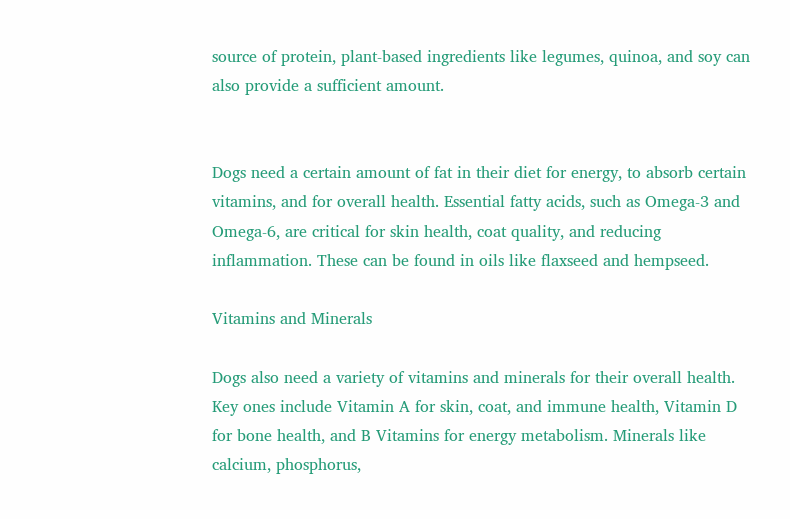source of protein, plant-based ingredients like legumes, quinoa, and soy can also provide a sufficient amount.


Dogs need a certain amount of fat in their diet for energy, to absorb certain vitamins, and for overall health. Essential fatty acids, such as Omega-3 and Omega-6, are critical for skin health, coat quality, and reducing inflammation. These can be found in oils like flaxseed and hempseed.

Vitamins and Minerals

Dogs also need a variety of vitamins and minerals for their overall health. Key ones include Vitamin A for skin, coat, and immune health, Vitamin D for bone health, and B Vitamins for energy metabolism. Minerals like calcium, phosphorus,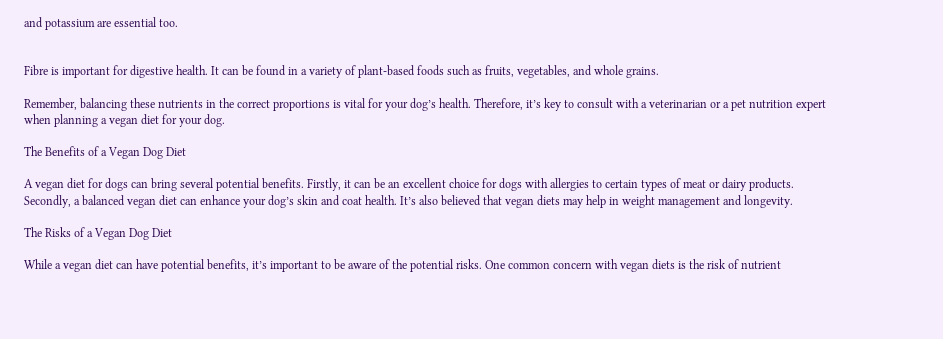and potassium are essential too.


Fibre is important for digestive health. It can be found in a variety of plant-based foods such as fruits, vegetables, and whole grains.

Remember, balancing these nutrients in the correct proportions is vital for your dog’s health. Therefore, it’s key to consult with a veterinarian or a pet nutrition expert when planning a vegan diet for your dog.

The Benefits of a Vegan Dog Diet

A vegan diet for dogs can bring several potential benefits. Firstly, it can be an excellent choice for dogs with allergies to certain types of meat or dairy products. Secondly, a balanced vegan diet can enhance your dog’s skin and coat health. It’s also believed that vegan diets may help in weight management and longevity.

The Risks of a Vegan Dog Diet

While a vegan diet can have potential benefits, it’s important to be aware of the potential risks. One common concern with vegan diets is the risk of nutrient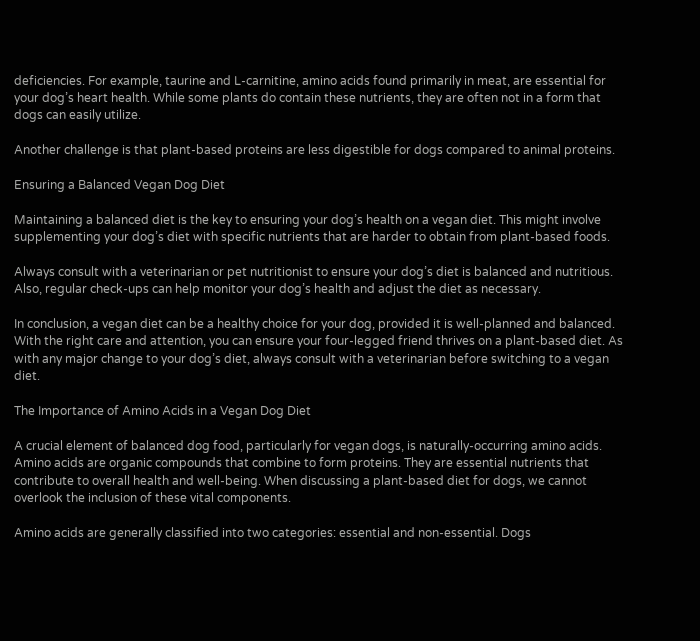deficiencies. For example, taurine and L-carnitine, amino acids found primarily in meat, are essential for your dog’s heart health. While some plants do contain these nutrients, they are often not in a form that dogs can easily utilize.

Another challenge is that plant-based proteins are less digestible for dogs compared to animal proteins.

Ensuring a Balanced Vegan Dog Diet

Maintaining a balanced diet is the key to ensuring your dog’s health on a vegan diet. This might involve supplementing your dog’s diet with specific nutrients that are harder to obtain from plant-based foods.

Always consult with a veterinarian or pet nutritionist to ensure your dog’s diet is balanced and nutritious. Also, regular check-ups can help monitor your dog’s health and adjust the diet as necessary.

In conclusion, a vegan diet can be a healthy choice for your dog, provided it is well-planned and balanced. With the right care and attention, you can ensure your four-legged friend thrives on a plant-based diet. As with any major change to your dog’s diet, always consult with a veterinarian before switching to a vegan diet.

The Importance of Amino Acids in a Vegan Dog Diet

A crucial element of balanced dog food, particularly for vegan dogs, is naturally-occurring amino acids. Amino acids are organic compounds that combine to form proteins. They are essential nutrients that contribute to overall health and well-being. When discussing a plant-based diet for dogs, we cannot overlook the inclusion of these vital components.

Amino acids are generally classified into two categories: essential and non-essential. Dogs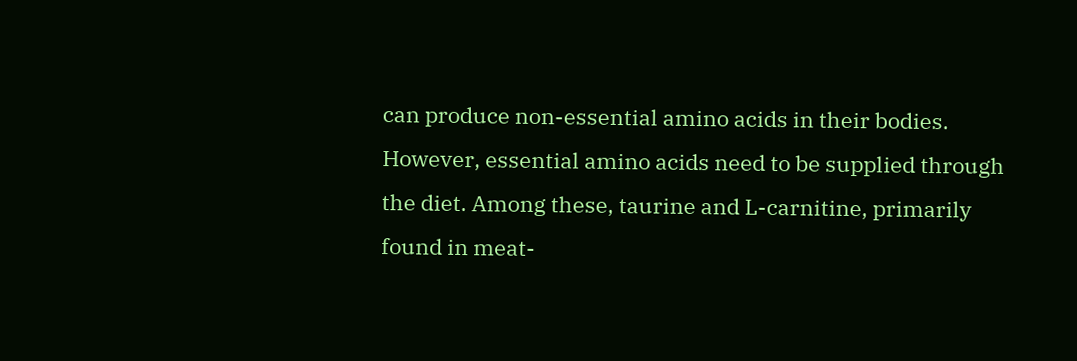can produce non-essential amino acids in their bodies. However, essential amino acids need to be supplied through the diet. Among these, taurine and L-carnitine, primarily found in meat-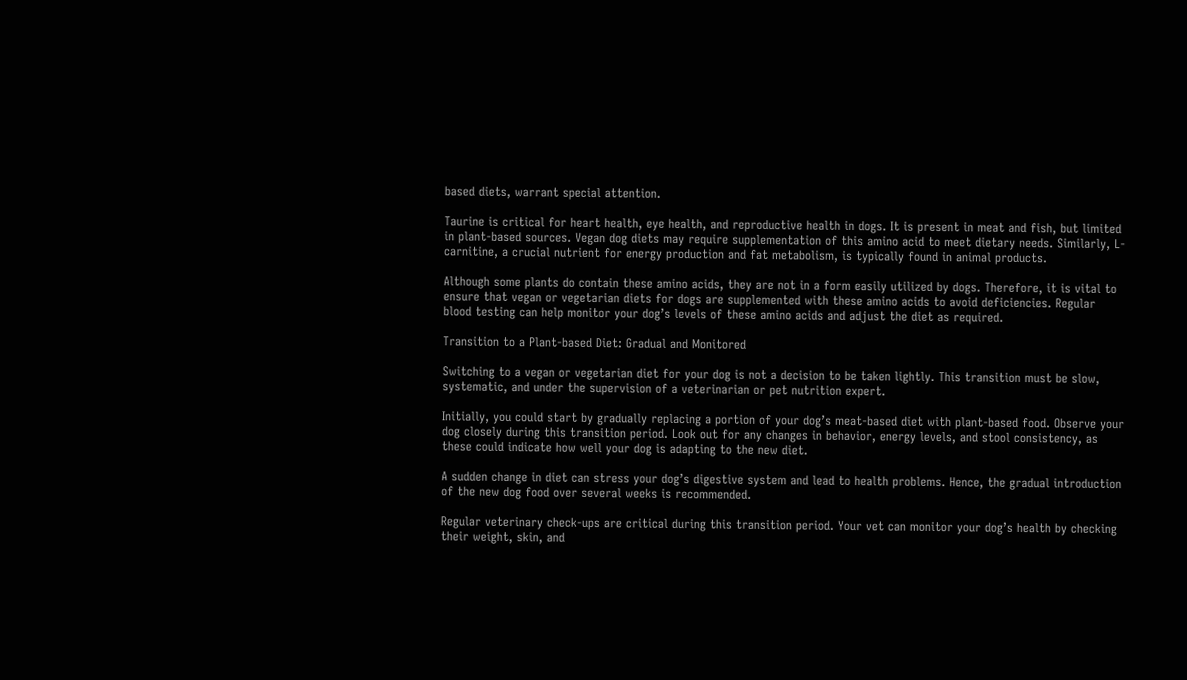based diets, warrant special attention.

Taurine is critical for heart health, eye health, and reproductive health in dogs. It is present in meat and fish, but limited in plant-based sources. Vegan dog diets may require supplementation of this amino acid to meet dietary needs. Similarly, L-carnitine, a crucial nutrient for energy production and fat metabolism, is typically found in animal products.

Although some plants do contain these amino acids, they are not in a form easily utilized by dogs. Therefore, it is vital to ensure that vegan or vegetarian diets for dogs are supplemented with these amino acids to avoid deficiencies. Regular blood testing can help monitor your dog’s levels of these amino acids and adjust the diet as required.

Transition to a Plant-based Diet: Gradual and Monitored

Switching to a vegan or vegetarian diet for your dog is not a decision to be taken lightly. This transition must be slow, systematic, and under the supervision of a veterinarian or pet nutrition expert.

Initially, you could start by gradually replacing a portion of your dog’s meat-based diet with plant-based food. Observe your dog closely during this transition period. Look out for any changes in behavior, energy levels, and stool consistency, as these could indicate how well your dog is adapting to the new diet.

A sudden change in diet can stress your dog’s digestive system and lead to health problems. Hence, the gradual introduction of the new dog food over several weeks is recommended.

Regular veterinary check-ups are critical during this transition period. Your vet can monitor your dog’s health by checking their weight, skin, and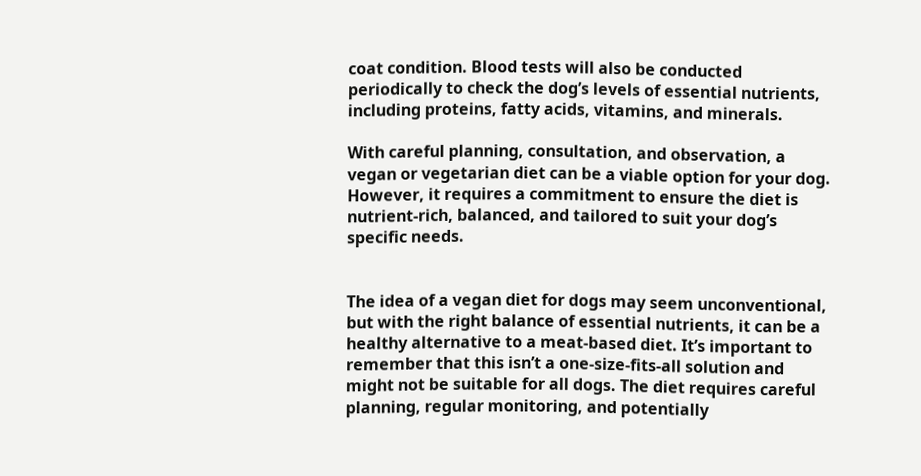coat condition. Blood tests will also be conducted periodically to check the dog’s levels of essential nutrients, including proteins, fatty acids, vitamins, and minerals.

With careful planning, consultation, and observation, a vegan or vegetarian diet can be a viable option for your dog. However, it requires a commitment to ensure the diet is nutrient-rich, balanced, and tailored to suit your dog’s specific needs.


The idea of a vegan diet for dogs may seem unconventional, but with the right balance of essential nutrients, it can be a healthy alternative to a meat-based diet. It’s important to remember that this isn’t a one-size-fits-all solution and might not be suitable for all dogs. The diet requires careful planning, regular monitoring, and potentially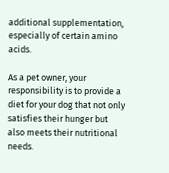additional supplementation, especially of certain amino acids.

As a pet owner, your responsibility is to provide a diet for your dog that not only satisfies their hunger but also meets their nutritional needs.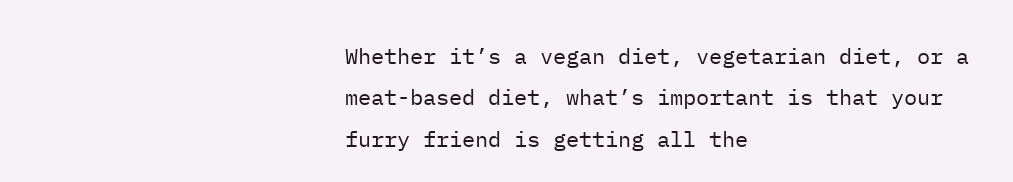Whether it’s a vegan diet, vegetarian diet, or a meat-based diet, what’s important is that your furry friend is getting all the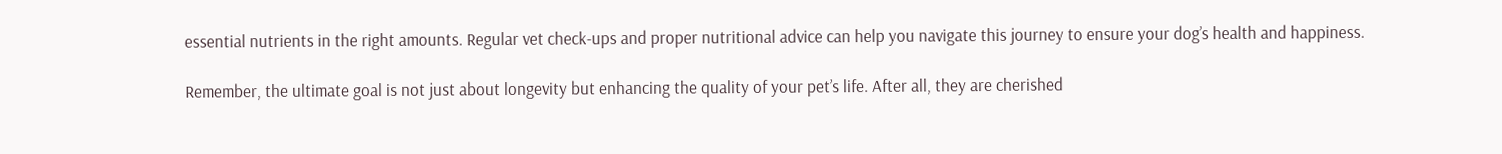essential nutrients in the right amounts. Regular vet check-ups and proper nutritional advice can help you navigate this journey to ensure your dog’s health and happiness.

Remember, the ultimate goal is not just about longevity but enhancing the quality of your pet’s life. After all, they are cherished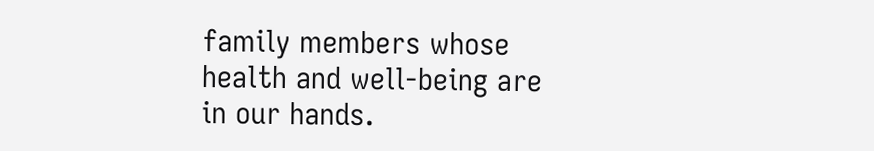family members whose health and well-being are in our hands.